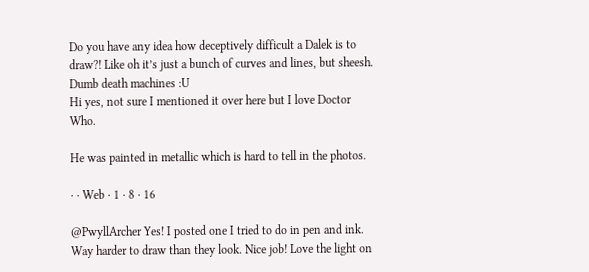Do you have any idea how deceptively difficult a Dalek is to draw?! Like oh it’s just a bunch of curves and lines, but sheesh. Dumb death machines :U
Hi yes, not sure I mentioned it over here but I love Doctor Who.

He was painted in metallic which is hard to tell in the photos.

· · Web · 1 · 8 · 16

@PwyllArcher Yes! I posted one I tried to do in pen and ink. Way harder to draw than they look. Nice job! Love the light on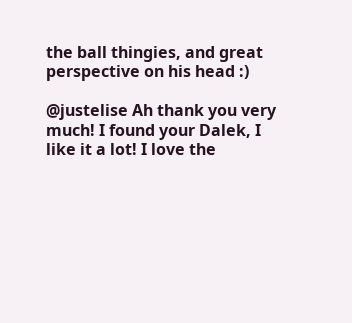the ball thingies, and great perspective on his head :)

@justelise Ah thank you very much! I found your Dalek, I like it a lot! I love the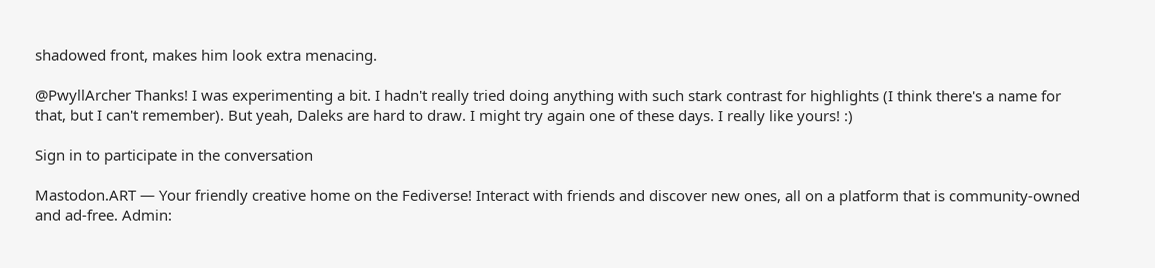shadowed front, makes him look extra menacing.

@PwyllArcher Thanks! I was experimenting a bit. I hadn't really tried doing anything with such stark contrast for highlights (I think there's a name for that, but I can't remember). But yeah, Daleks are hard to draw. I might try again one of these days. I really like yours! :)

Sign in to participate in the conversation

Mastodon.ART — Your friendly creative home on the Fediverse! Interact with friends and discover new ones, all on a platform that is community-owned and ad-free. Admin: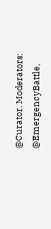@Curator. Moderators: @EmergencyBattle,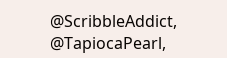@ScribbleAddict, @TapiocaPearl,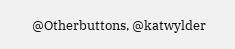@Otherbuttons, @katwylder